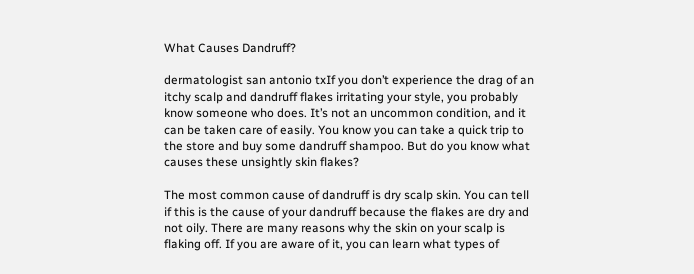What Causes Dandruff?

dermatologist san antonio txIf you don’t experience the drag of an itchy scalp and dandruff flakes irritating your style, you probably know someone who does. It’s not an uncommon condition, and it can be taken care of easily. You know you can take a quick trip to the store and buy some dandruff shampoo. But do you know what causes these unsightly skin flakes?

The most common cause of dandruff is dry scalp skin. You can tell if this is the cause of your dandruff because the flakes are dry and not oily. There are many reasons why the skin on your scalp is flaking off. If you are aware of it, you can learn what types of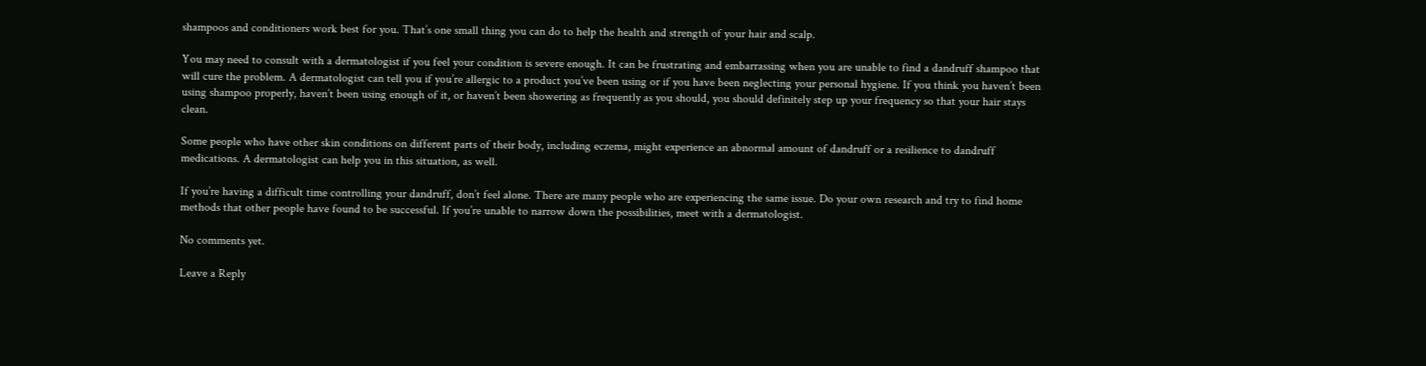shampoos and conditioners work best for you. That’s one small thing you can do to help the health and strength of your hair and scalp.

You may need to consult with a dermatologist if you feel your condition is severe enough. It can be frustrating and embarrassing when you are unable to find a dandruff shampoo that will cure the problem. A dermatologist can tell you if you’re allergic to a product you’ve been using or if you have been neglecting your personal hygiene. If you think you haven’t been using shampoo properly, haven’t been using enough of it, or haven’t been showering as frequently as you should, you should definitely step up your frequency so that your hair stays clean.

Some people who have other skin conditions on different parts of their body, including eczema, might experience an abnormal amount of dandruff or a resilience to dandruff medications. A dermatologist can help you in this situation, as well.

If you’re having a difficult time controlling your dandruff, don’t feel alone. There are many people who are experiencing the same issue. Do your own research and try to find home methods that other people have found to be successful. If you’re unable to narrow down the possibilities, meet with a dermatologist.

No comments yet.

Leave a Reply